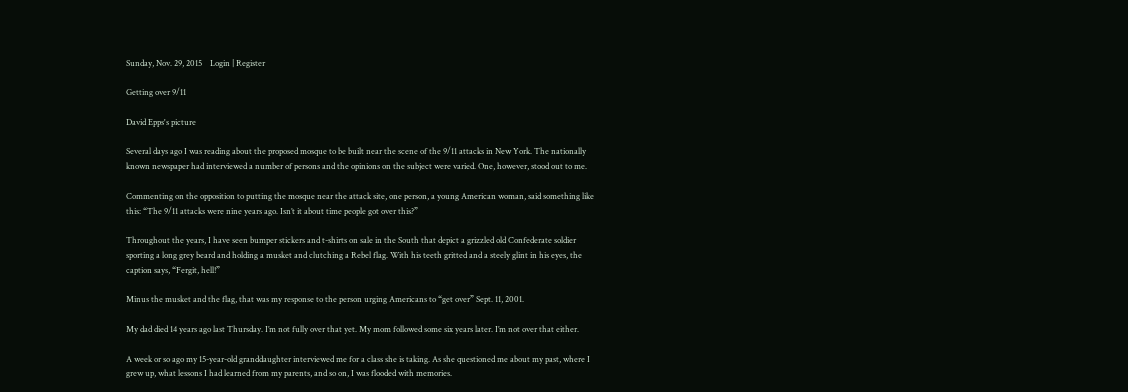Sunday, Nov. 29, 2015    Login | Register

Getting over 9/11

David Epps's picture

Several days ago I was reading about the proposed mosque to be built near the scene of the 9/11 attacks in New York. The nationally known newspaper had interviewed a number of persons and the opinions on the subject were varied. One, however, stood out to me.

Commenting on the opposition to putting the mosque near the attack site, one person, a young American woman, said something like this: “The 9/11 attacks were nine years ago. Isn’t it about time people got over this?”

Throughout the years, I have seen bumper stickers and t-shirts on sale in the South that depict a grizzled old Confederate soldier sporting a long grey beard and holding a musket and clutching a Rebel flag. With his teeth gritted and a steely glint in his eyes, the caption says, “Fergit, hell!”

Minus the musket and the flag, that was my response to the person urging Americans to “get over” Sept. 11, 2001.

My dad died 14 years ago last Thursday. I’m not fully over that yet. My mom followed some six years later. I’m not over that either.

A week or so ago my 15-year-old granddaughter interviewed me for a class she is taking. As she questioned me about my past, where I grew up, what lessons I had learned from my parents, and so on, I was flooded with memories.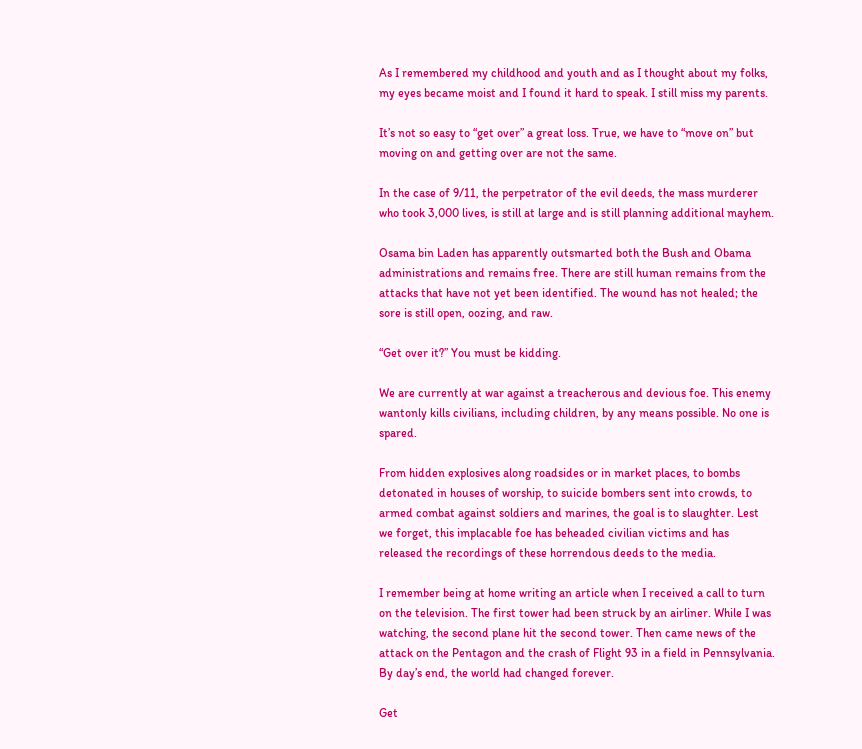As I remembered my childhood and youth and as I thought about my folks, my eyes became moist and I found it hard to speak. I still miss my parents.

It’s not so easy to “get over” a great loss. True, we have to “move on” but moving on and getting over are not the same.

In the case of 9/11, the perpetrator of the evil deeds, the mass murderer who took 3,000 lives, is still at large and is still planning additional mayhem.

Osama bin Laden has apparently outsmarted both the Bush and Obama administrations and remains free. There are still human remains from the attacks that have not yet been identified. The wound has not healed; the sore is still open, oozing, and raw.

“Get over it?” You must be kidding.

We are currently at war against a treacherous and devious foe. This enemy wantonly kills civilians, including children, by any means possible. No one is spared.

From hidden explosives along roadsides or in market places, to bombs detonated in houses of worship, to suicide bombers sent into crowds, to armed combat against soldiers and marines, the goal is to slaughter. Lest we forget, this implacable foe has beheaded civilian victims and has released the recordings of these horrendous deeds to the media.

I remember being at home writing an article when I received a call to turn on the television. The first tower had been struck by an airliner. While I was watching, the second plane hit the second tower. Then came news of the attack on the Pentagon and the crash of Flight 93 in a field in Pennsylvania. By day’s end, the world had changed forever.

Get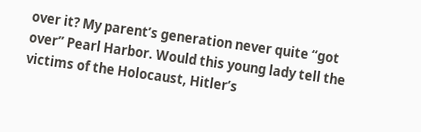over it? My parent’s generation never quite “got over” Pearl Harbor. Would this young lady tell the victims of the Holocaust, Hitler’s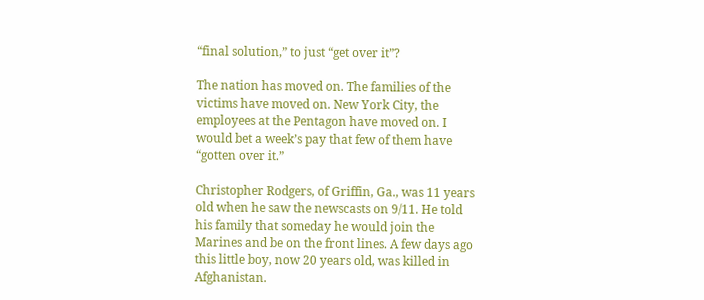“final solution,” to just “get over it”?

The nation has moved on. The families of the victims have moved on. New York City, the employees at the Pentagon have moved on. I would bet a week’s pay that few of them have “gotten over it.”

Christopher Rodgers, of Griffin, Ga., was 11 years old when he saw the newscasts on 9/11. He told his family that someday he would join the Marines and be on the front lines. A few days ago this little boy, now 20 years old, was killed in Afghanistan.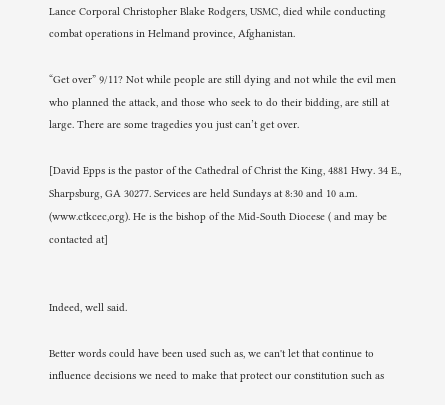Lance Corporal Christopher Blake Rodgers, USMC, died while conducting combat operations in Helmand province, Afghanistan.

“Get over” 9/11? Not while people are still dying and not while the evil men who planned the attack, and those who seek to do their bidding, are still at large. There are some tragedies you just can’t get over.

[David Epps is the pastor of the Cathedral of Christ the King, 4881 Hwy. 34 E., Sharpsburg, GA 30277. Services are held Sundays at 8:30 and 10 a.m. (www.ctkcec,org). He is the bishop of the Mid-South Diocese ( and may be contacted at]


Indeed, well said.

Better words could have been used such as, we can't let that continue to influence decisions we need to make that protect our constitution such as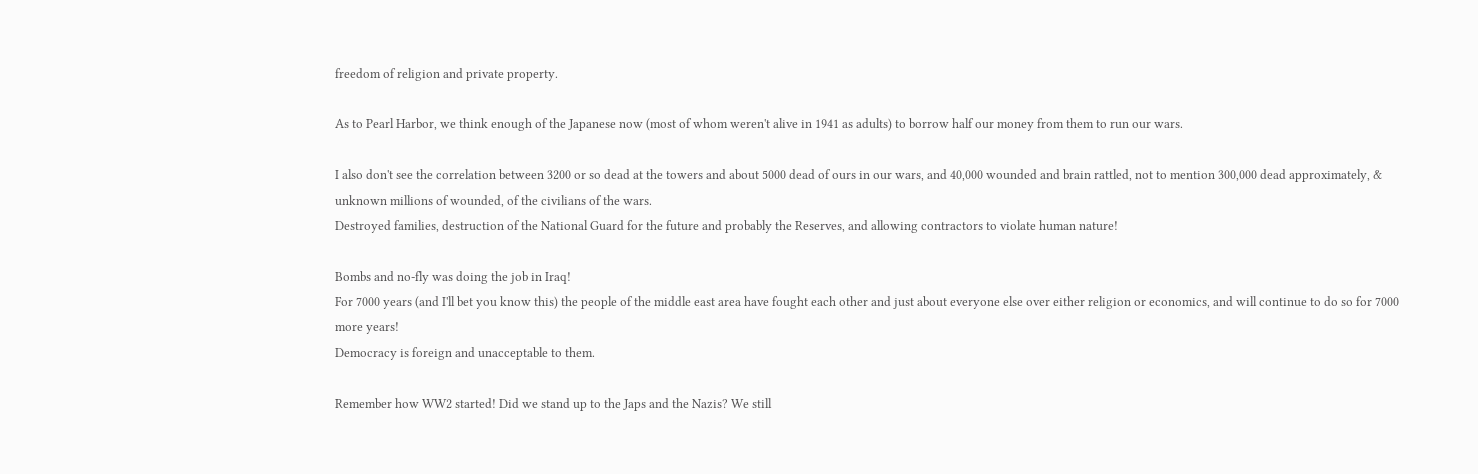freedom of religion and private property.

As to Pearl Harbor, we think enough of the Japanese now (most of whom weren't alive in 1941 as adults) to borrow half our money from them to run our wars.

I also don't see the correlation between 3200 or so dead at the towers and about 5000 dead of ours in our wars, and 40,000 wounded and brain rattled, not to mention 300,000 dead approximately, & unknown millions of wounded, of the civilians of the wars.
Destroyed families, destruction of the National Guard for the future and probably the Reserves, and allowing contractors to violate human nature!

Bombs and no-fly was doing the job in Iraq!
For 7000 years (and I'll bet you know this) the people of the middle east area have fought each other and just about everyone else over either religion or economics, and will continue to do so for 7000 more years!
Democracy is foreign and unacceptable to them.

Remember how WW2 started! Did we stand up to the Japs and the Nazis? We still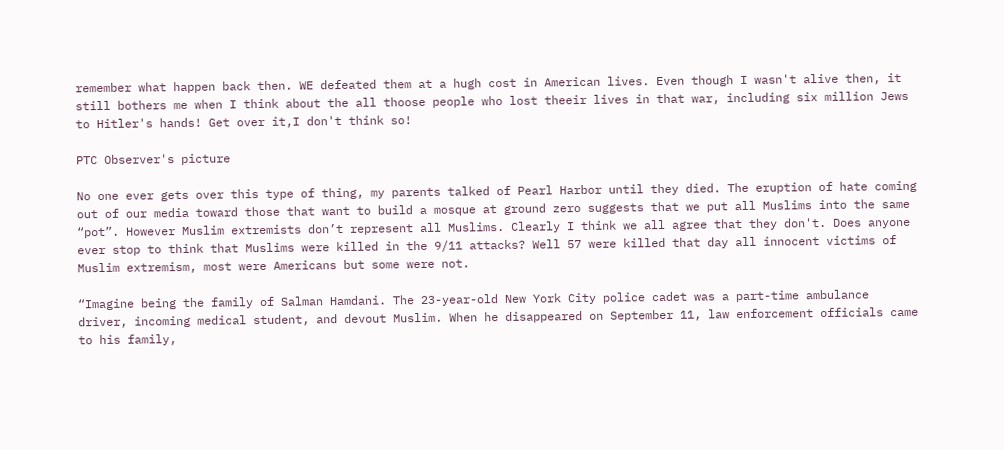remember what happen back then. WE defeated them at a hugh cost in American lives. Even though I wasn't alive then, it still bothers me when I think about the all thoose people who lost theeir lives in that war, including six million Jews to Hitler's hands! Get over it,I don't think so!

PTC Observer's picture

No one ever gets over this type of thing, my parents talked of Pearl Harbor until they died. The eruption of hate coming out of our media toward those that want to build a mosque at ground zero suggests that we put all Muslims into the same “pot”. However Muslim extremists don’t represent all Muslims. Clearly I think we all agree that they don't. Does anyone ever stop to think that Muslims were killed in the 9/11 attacks? Well 57 were killed that day all innocent victims of Muslim extremism, most were Americans but some were not.

“Imagine being the family of Salman Hamdani. The 23-year-old New York City police cadet was a part-time ambulance driver, incoming medical student, and devout Muslim. When he disappeared on September 11, law enforcement officials came to his family,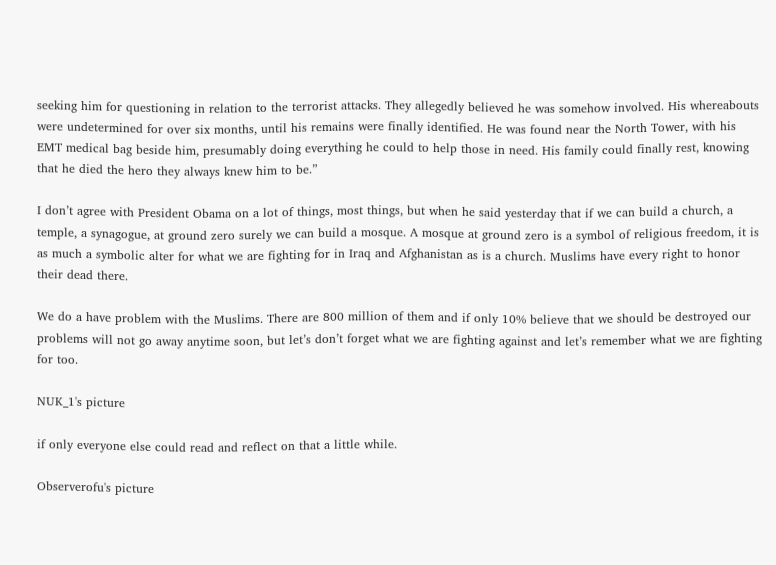seeking him for questioning in relation to the terrorist attacks. They allegedly believed he was somehow involved. His whereabouts were undetermined for over six months, until his remains were finally identified. He was found near the North Tower, with his EMT medical bag beside him, presumably doing everything he could to help those in need. His family could finally rest, knowing that he died the hero they always knew him to be.”

I don’t agree with President Obama on a lot of things, most things, but when he said yesterday that if we can build a church, a temple, a synagogue, at ground zero surely we can build a mosque. A mosque at ground zero is a symbol of religious freedom, it is as much a symbolic alter for what we are fighting for in Iraq and Afghanistan as is a church. Muslims have every right to honor their dead there.

We do a have problem with the Muslims. There are 800 million of them and if only 10% believe that we should be destroyed our problems will not go away anytime soon, but let’s don’t forget what we are fighting against and let’s remember what we are fighting for too.

NUK_1's picture

if only everyone else could read and reflect on that a little while.

Observerofu's picture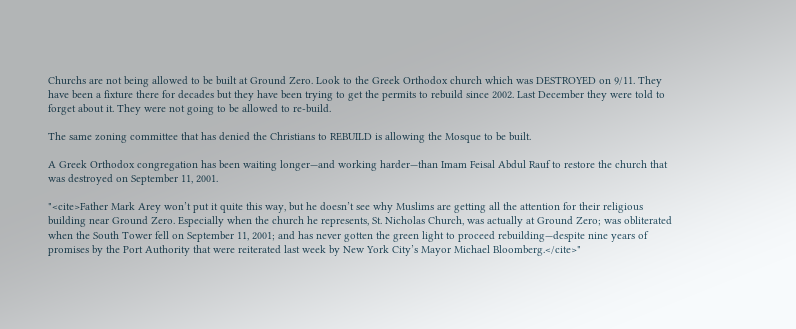Churchs are not being allowed to be built at Ground Zero. Look to the Greek Orthodox church which was DESTROYED on 9/11. They have been a fixture there for decades but they have been trying to get the permits to rebuild since 2002. Last December they were told to forget about it. They were not going to be allowed to re-build.

The same zoning committee that has denied the Christians to REBUILD is allowing the Mosque to be built.

A Greek Orthodox congregation has been waiting longer—and working harder—than Imam Feisal Abdul Rauf to restore the church that was destroyed on September 11, 2001.

"<cite>Father Mark Arey won’t put it quite this way, but he doesn’t see why Muslims are getting all the attention for their religious building near Ground Zero. Especially when the church he represents, St. Nicholas Church, was actually at Ground Zero; was obliterated when the South Tower fell on September 11, 2001; and has never gotten the green light to proceed rebuilding—despite nine years of promises by the Port Authority that were reiterated last week by New York City’s Mayor Michael Bloomberg.</cite>"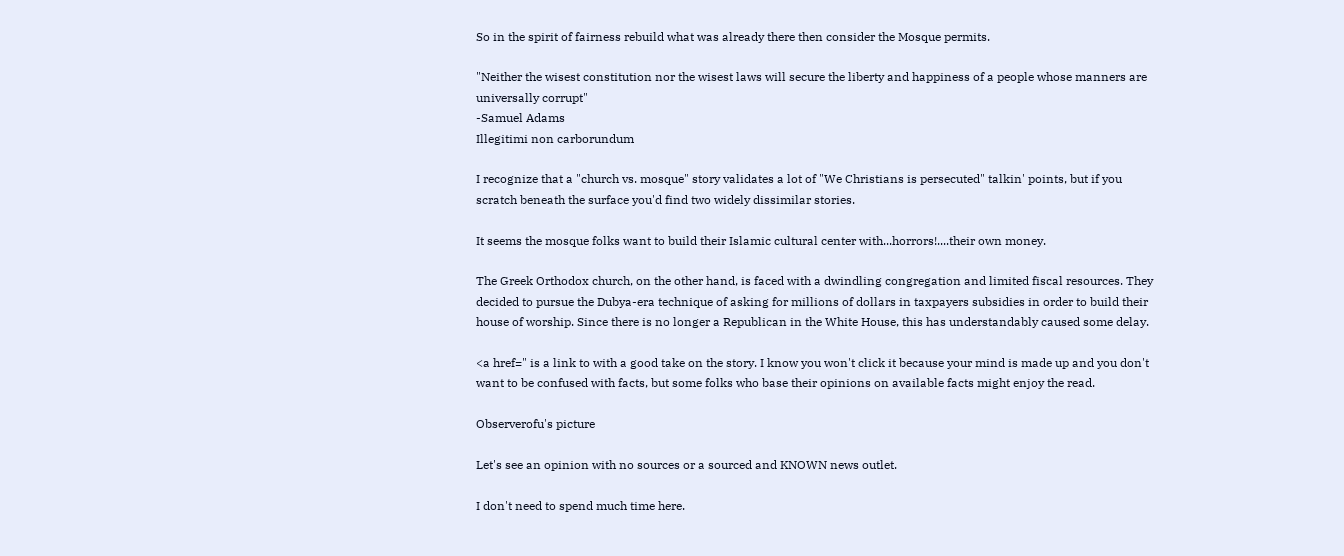So in the spirit of fairness rebuild what was already there then consider the Mosque permits.

"Neither the wisest constitution nor the wisest laws will secure the liberty and happiness of a people whose manners are universally corrupt"
-Samuel Adams
Illegitimi non carborundum

I recognize that a "church vs. mosque" story validates a lot of "We Christians is persecuted" talkin' points, but if you scratch beneath the surface you'd find two widely dissimilar stories.

It seems the mosque folks want to build their Islamic cultural center with...horrors!....their own money.

The Greek Orthodox church, on the other hand, is faced with a dwindling congregation and limited fiscal resources. They decided to pursue the Dubya-era technique of asking for millions of dollars in taxpayers subsidies in order to build their house of worship. Since there is no longer a Republican in the White House, this has understandably caused some delay.

<a href=" is a link to with a good take on the story. I know you won't click it because your mind is made up and you don't want to be confused with facts, but some folks who base their opinions on available facts might enjoy the read.

Observerofu's picture

Let's see an opinion with no sources or a sourced and KNOWN news outlet.

I don't need to spend much time here.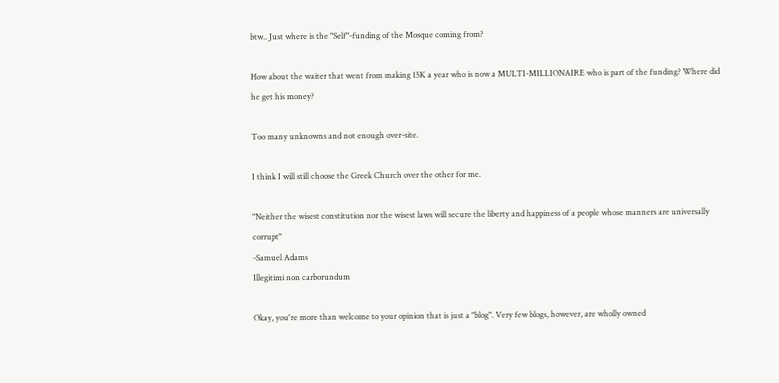btw.. Just where is the "Self"-funding of the Mosque coming from?

How about the waiter that went from making 15K a year who is now a MULTI-MILLIONAIRE who is part of the funding? Where did he get his money?

Too many unknowns and not enough over-site.

I think I will still choose the Greek Church over the other for me.

"Neither the wisest constitution nor the wisest laws will secure the liberty and happiness of a people whose manners are universally corrupt"
-Samuel Adams
Illegitimi non carborundum

Okay, you're more than welcome to your opinion that is just a "blog". Very few blogs, however, are wholly owned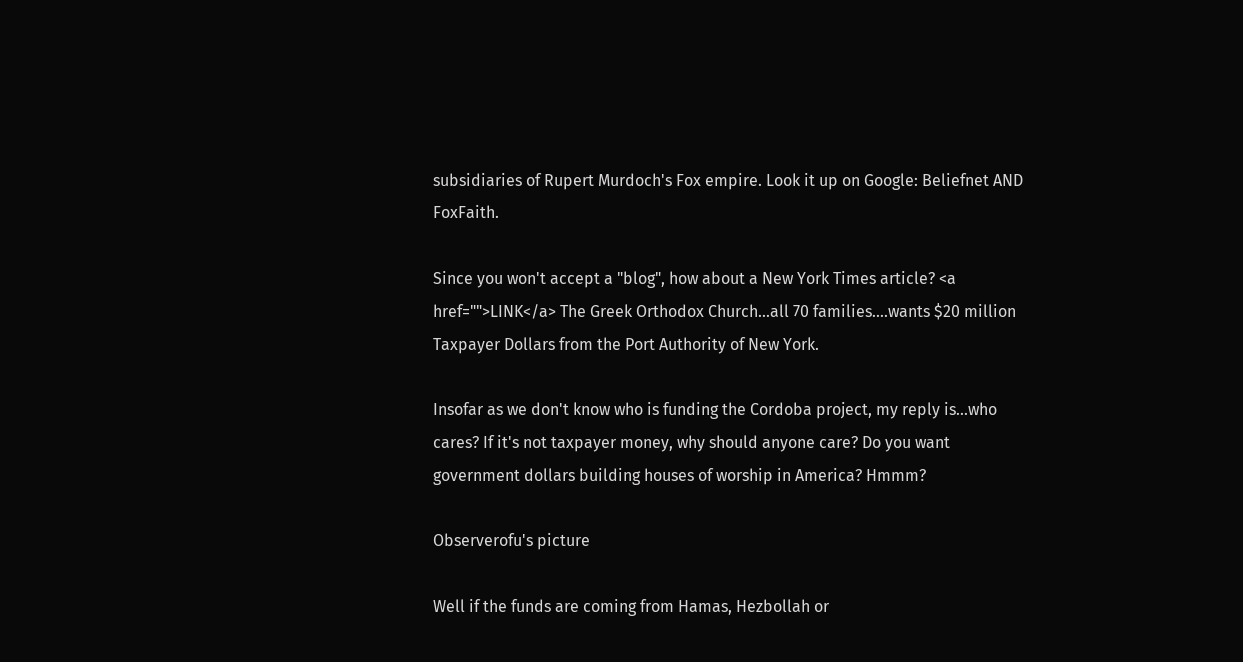subsidiaries of Rupert Murdoch's Fox empire. Look it up on Google: Beliefnet AND FoxFaith.

Since you won't accept a "blog", how about a New York Times article? <a href="">LINK</a> The Greek Orthodox Church...all 70 families....wants $20 million Taxpayer Dollars from the Port Authority of New York.

Insofar as we don't know who is funding the Cordoba project, my reply is...who cares? If it's not taxpayer money, why should anyone care? Do you want government dollars building houses of worship in America? Hmmm?

Observerofu's picture

Well if the funds are coming from Hamas, Hezbollah or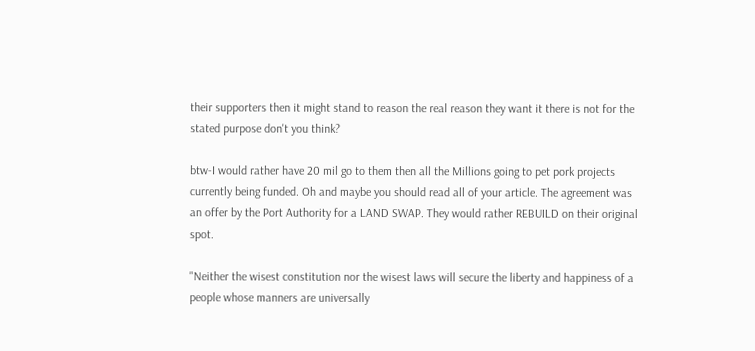their supporters then it might stand to reason the real reason they want it there is not for the stated purpose don't you think?

btw-I would rather have 20 mil go to them then all the Millions going to pet pork projects currently being funded. Oh and maybe you should read all of your article. The agreement was an offer by the Port Authority for a LAND SWAP. They would rather REBUILD on their original spot.

"Neither the wisest constitution nor the wisest laws will secure the liberty and happiness of a people whose manners are universally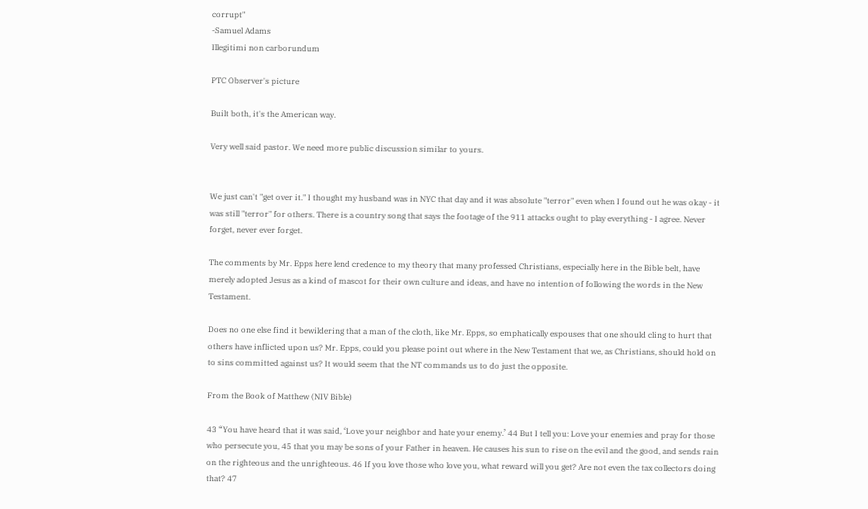corrupt"
-Samuel Adams
Illegitimi non carborundum

PTC Observer's picture

Built both, it's the American way.

Very well said pastor. We need more public discussion similar to yours.


We just can't "get over it." I thought my husband was in NYC that day and it was absolute "terror" even when I found out he was okay - it was still "terror" for others. There is a country song that says the footage of the 911 attacks ought to play everything - I agree. Never forget, never ever forget.

The comments by Mr. Epps here lend credence to my theory that many professed Christians, especially here in the Bible belt, have merely adopted Jesus as a kind of mascot for their own culture and ideas, and have no intention of following the words in the New Testament.

Does no one else find it bewildering that a man of the cloth, like Mr. Epps, so emphatically espouses that one should cling to hurt that others have inflicted upon us? Mr. Epps, could you please point out where in the New Testament that we, as Christians, should hold on to sins committed against us? It would seem that the NT commands us to do just the opposite.

From the Book of Matthew (NIV Bible)

43 “You have heard that it was said, ‘Love your neighbor and hate your enemy.’ 44 But I tell you: Love your enemies and pray for those who persecute you, 45 that you may be sons of your Father in heaven. He causes his sun to rise on the evil and the good, and sends rain on the righteous and the unrighteous. 46 If you love those who love you, what reward will you get? Are not even the tax collectors doing that? 47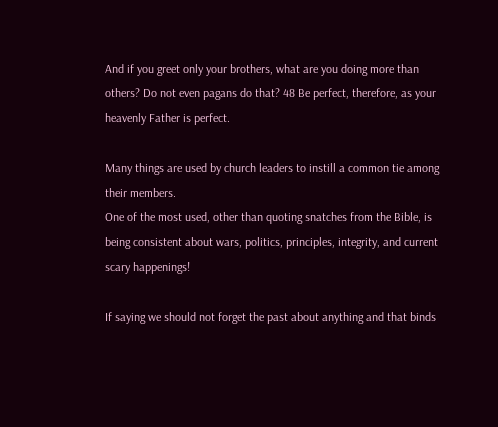And if you greet only your brothers, what are you doing more than others? Do not even pagans do that? 48 Be perfect, therefore, as your heavenly Father is perfect.

Many things are used by church leaders to instill a common tie among their members.
One of the most used, other than quoting snatches from the Bible, is being consistent about wars, politics, principles, integrity, and current scary happenings!

If saying we should not forget the past about anything and that binds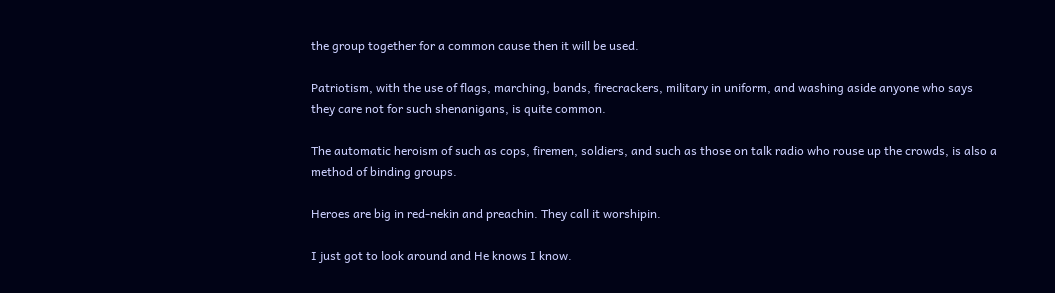the group together for a common cause then it will be used.

Patriotism, with the use of flags, marching, bands, firecrackers, military in uniform, and washing aside anyone who says they care not for such shenanigans, is quite common.

The automatic heroism of such as cops, firemen, soldiers, and such as those on talk radio who rouse up the crowds, is also a method of binding groups.

Heroes are big in red-nekin and preachin. They call it worshipin.

I just got to look around and He knows I know.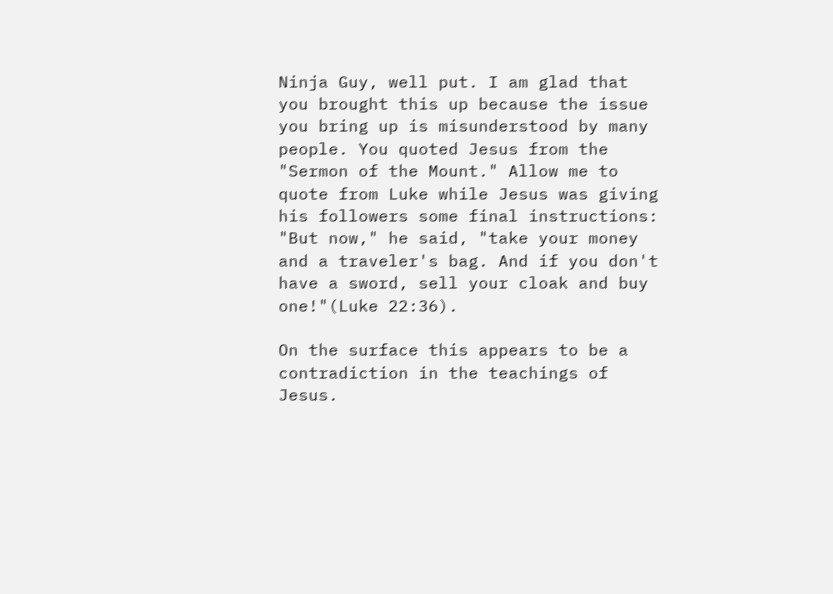Ninja Guy, well put. I am glad that you brought this up because the issue you bring up is misunderstood by many people. You quoted Jesus from the "Sermon of the Mount." Allow me to quote from Luke while Jesus was giving his followers some final instructions: "But now," he said, "take your money and a traveler's bag. And if you don't have a sword, sell your cloak and buy one!"(Luke 22:36).

On the surface this appears to be a contradiction in the teachings of Jesus.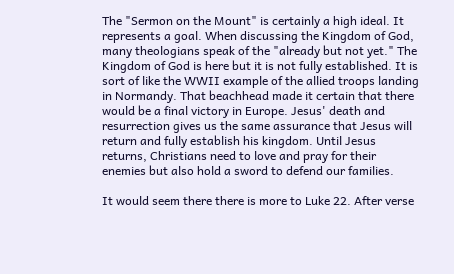The "Sermon on the Mount" is certainly a high ideal. It represents a goal. When discussing the Kingdom of God, many theologians speak of the "already but not yet." The Kingdom of God is here but it is not fully established. It is sort of like the WWII example of the allied troops landing in Normandy. That beachhead made it certain that there would be a final victory in Europe. Jesus' death and resurrection gives us the same assurance that Jesus will return and fully establish his kingdom. Until Jesus returns, Christians need to love and pray for their enemies but also hold a sword to defend our families.

It would seem there there is more to Luke 22. After verse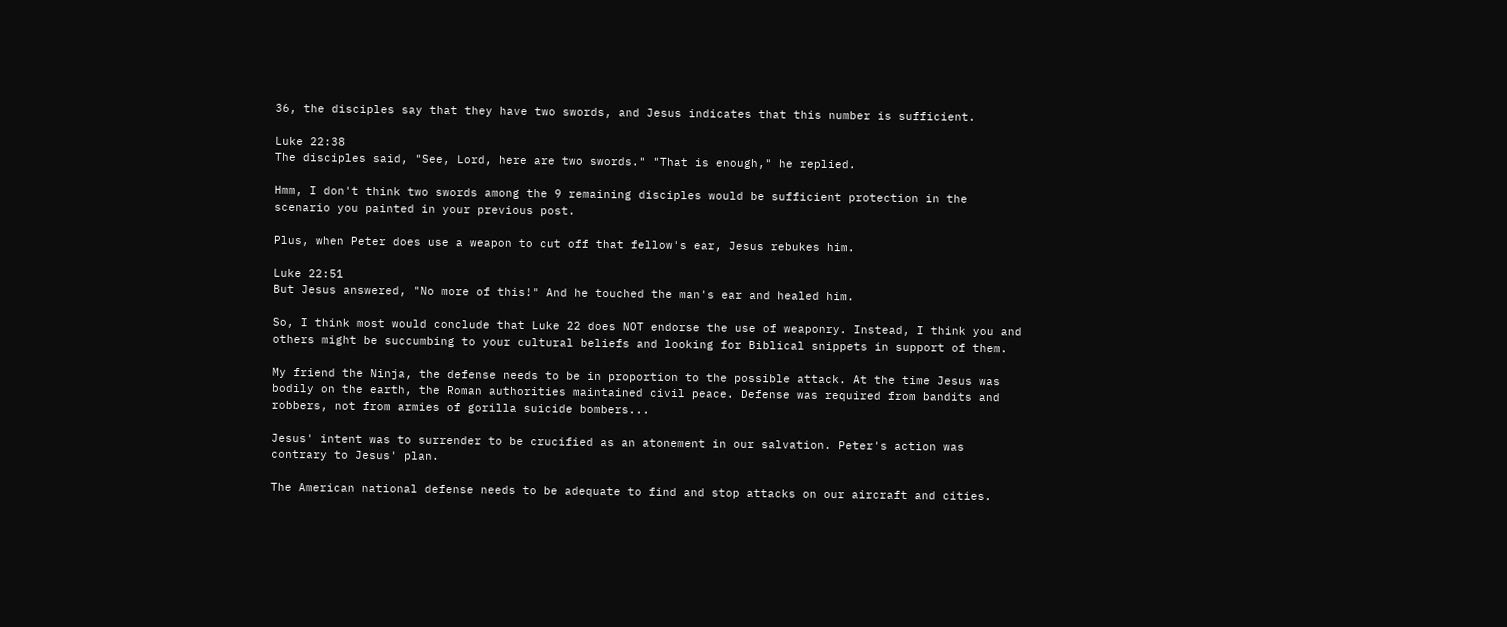36, the disciples say that they have two swords, and Jesus indicates that this number is sufficient.

Luke 22:38
The disciples said, "See, Lord, here are two swords." "That is enough," he replied.

Hmm, I don't think two swords among the 9 remaining disciples would be sufficient protection in the scenario you painted in your previous post.

Plus, when Peter does use a weapon to cut off that fellow's ear, Jesus rebukes him.

Luke 22:51
But Jesus answered, "No more of this!" And he touched the man's ear and healed him.

So, I think most would conclude that Luke 22 does NOT endorse the use of weaponry. Instead, I think you and others might be succumbing to your cultural beliefs and looking for Biblical snippets in support of them.

My friend the Ninja, the defense needs to be in proportion to the possible attack. At the time Jesus was bodily on the earth, the Roman authorities maintained civil peace. Defense was required from bandits and robbers, not from armies of gorilla suicide bombers...

Jesus' intent was to surrender to be crucified as an atonement in our salvation. Peter's action was contrary to Jesus' plan.

The American national defense needs to be adequate to find and stop attacks on our aircraft and cities.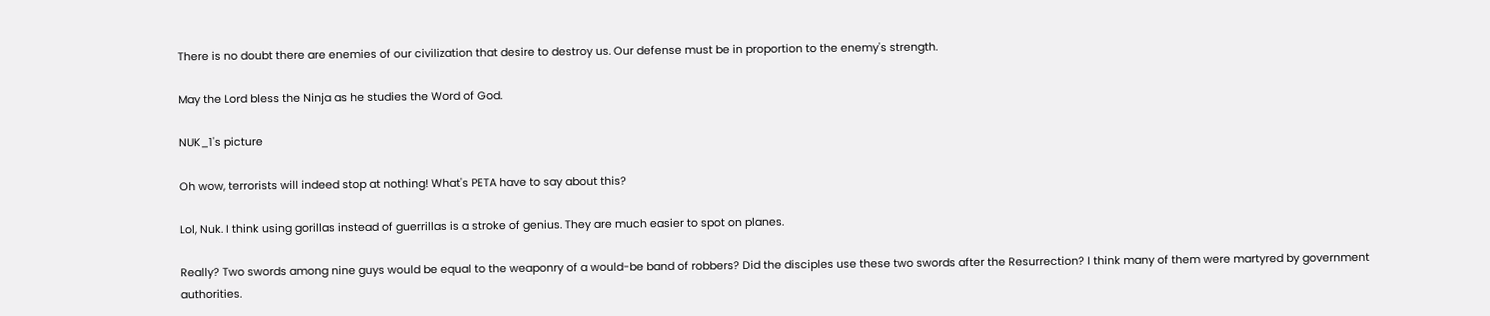There is no doubt there are enemies of our civilization that desire to destroy us. Our defense must be in proportion to the enemy's strength.

May the Lord bless the Ninja as he studies the Word of God.

NUK_1's picture

Oh wow, terrorists will indeed stop at nothing! What's PETA have to say about this?

Lol, Nuk. I think using gorillas instead of guerrillas is a stroke of genius. They are much easier to spot on planes.

Really? Two swords among nine guys would be equal to the weaponry of a would-be band of robbers? Did the disciples use these two swords after the Resurrection? I think many of them were martyred by government authorities.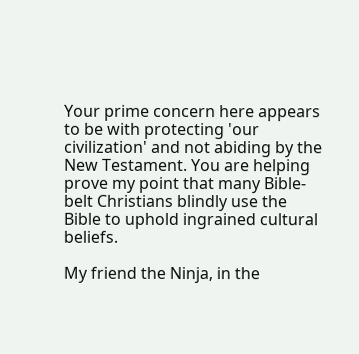Your prime concern here appears to be with protecting 'our civilization' and not abiding by the New Testament. You are helping prove my point that many Bible-belt Christians blindly use the Bible to uphold ingrained cultural beliefs.

My friend the Ninja, in the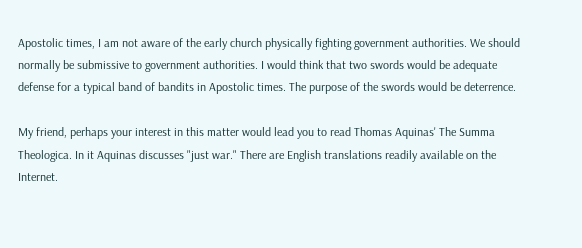Apostolic times, I am not aware of the early church physically fighting government authorities. We should normally be submissive to government authorities. I would think that two swords would be adequate defense for a typical band of bandits in Apostolic times. The purpose of the swords would be deterrence.

My friend, perhaps your interest in this matter would lead you to read Thomas Aquinas' The Summa Theologica. In it Aquinas discusses "just war." There are English translations readily available on the Internet.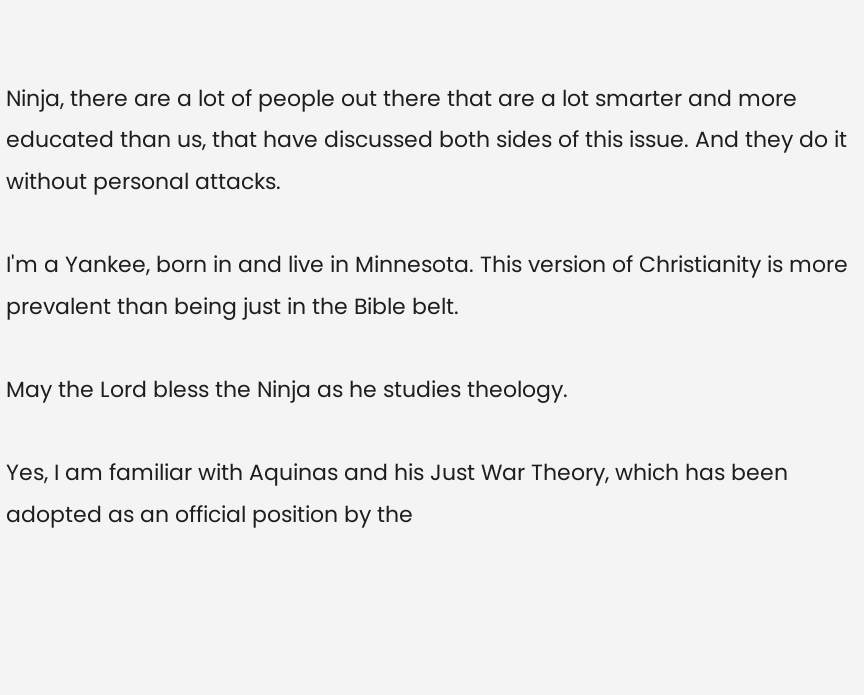Ninja, there are a lot of people out there that are a lot smarter and more educated than us, that have discussed both sides of this issue. And they do it without personal attacks.

I'm a Yankee, born in and live in Minnesota. This version of Christianity is more prevalent than being just in the Bible belt.

May the Lord bless the Ninja as he studies theology.

Yes, I am familiar with Aquinas and his Just War Theory, which has been adopted as an official position by the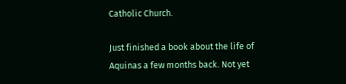Catholic Church.

Just finished a book about the life of Aquinas a few months back. Not yet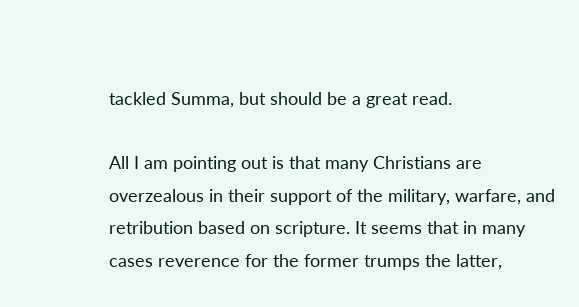tackled Summa, but should be a great read.

All I am pointing out is that many Christians are overzealous in their support of the military, warfare, and retribution based on scripture. It seems that in many cases reverence for the former trumps the latter,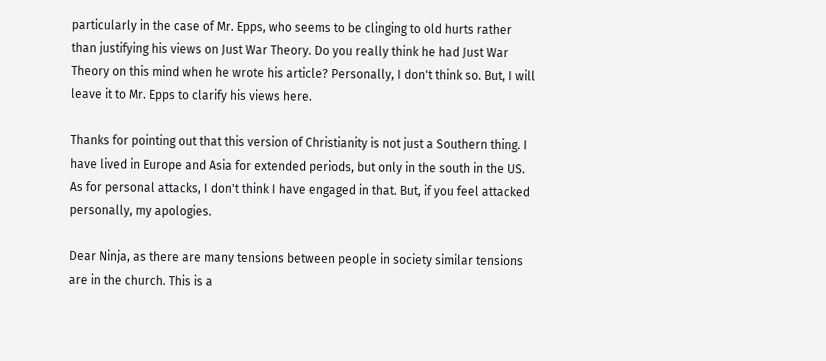particularly in the case of Mr. Epps, who seems to be clinging to old hurts rather than justifying his views on Just War Theory. Do you really think he had Just War Theory on this mind when he wrote his article? Personally, I don't think so. But, I will leave it to Mr. Epps to clarify his views here.

Thanks for pointing out that this version of Christianity is not just a Southern thing. I have lived in Europe and Asia for extended periods, but only in the south in the US. As for personal attacks, I don't think I have engaged in that. But, if you feel attacked personally, my apologies.

Dear Ninja, as there are many tensions between people in society similar tensions are in the church. This is a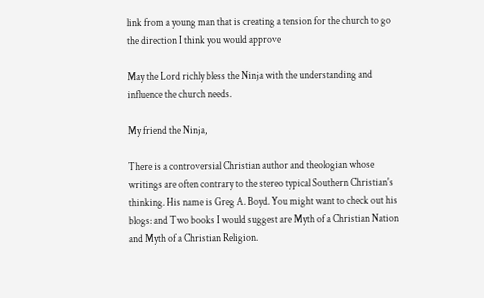link from a young man that is creating a tension for the church to go the direction I think you would approve

May the Lord richly bless the Ninja with the understanding and influence the church needs.

My friend the Ninja,

There is a controversial Christian author and theologian whose writings are often contrary to the stereo typical Southern Christian's thinking. His name is Greg A. Boyd. You might want to check out his blogs: and Two books I would suggest are Myth of a Christian Nation and Myth of a Christian Religion.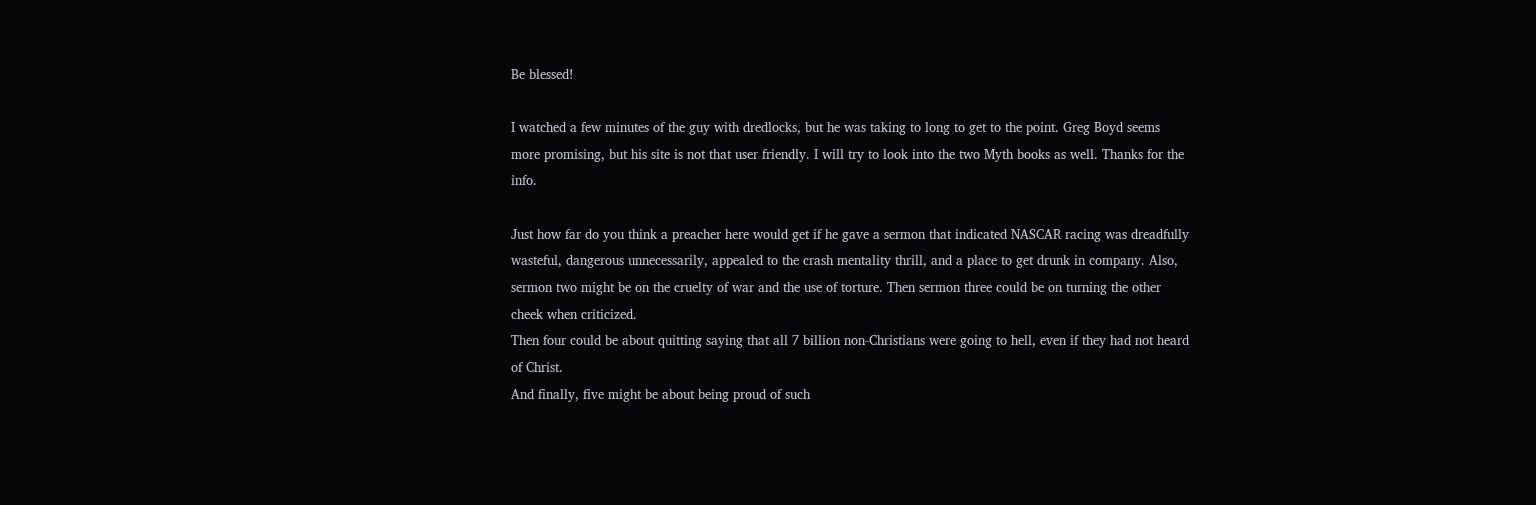Be blessed!

I watched a few minutes of the guy with dredlocks, but he was taking to long to get to the point. Greg Boyd seems more promising, but his site is not that user friendly. I will try to look into the two Myth books as well. Thanks for the info.

Just how far do you think a preacher here would get if he gave a sermon that indicated NASCAR racing was dreadfully wasteful, dangerous unnecessarily, appealed to the crash mentality thrill, and a place to get drunk in company. Also, sermon two might be on the cruelty of war and the use of torture. Then sermon three could be on turning the other cheek when criticized.
Then four could be about quitting saying that all 7 billion non-Christians were going to hell, even if they had not heard of Christ.
And finally, five might be about being proud of such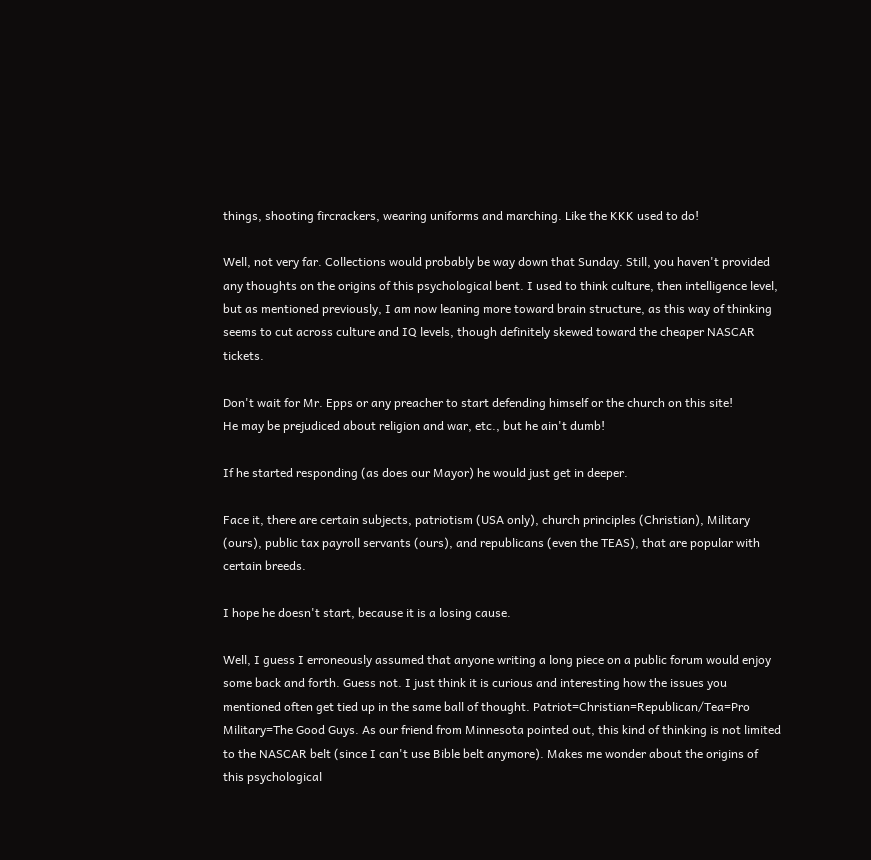things, shooting fircrackers, wearing uniforms and marching. Like the KKK used to do!

Well, not very far. Collections would probably be way down that Sunday. Still, you haven't provided any thoughts on the origins of this psychological bent. I used to think culture, then intelligence level, but as mentioned previously, I am now leaning more toward brain structure, as this way of thinking seems to cut across culture and IQ levels, though definitely skewed toward the cheaper NASCAR tickets.

Don't wait for Mr. Epps or any preacher to start defending himself or the church on this site!
He may be prejudiced about religion and war, etc., but he ain't dumb!

If he started responding (as does our Mayor) he would just get in deeper.

Face it, there are certain subjects, patriotism (USA only), church principles (Christian), Military (ours), public tax payroll servants (ours), and republicans (even the TEAS), that are popular with certain breeds.

I hope he doesn't start, because it is a losing cause.

Well, I guess I erroneously assumed that anyone writing a long piece on a public forum would enjoy some back and forth. Guess not. I just think it is curious and interesting how the issues you mentioned often get tied up in the same ball of thought. Patriot=Christian=Republican/Tea=Pro Military=The Good Guys. As our friend from Minnesota pointed out, this kind of thinking is not limited to the NASCAR belt (since I can't use Bible belt anymore). Makes me wonder about the origins of this psychological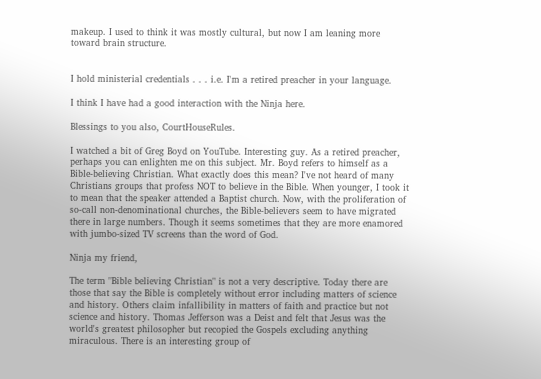makeup. I used to think it was mostly cultural, but now I am leaning more toward brain structure.


I hold ministerial credentials . . . i.e. I'm a retired preacher in your language.

I think I have had a good interaction with the Ninja here.

Blessings to you also, CourtHouseRules.

I watched a bit of Greg Boyd on YouTube. Interesting guy. As a retired preacher, perhaps you can enlighten me on this subject. Mr. Boyd refers to himself as a Bible-believing Christian. What exactly does this mean? I've not heard of many Christians groups that profess NOT to believe in the Bible. When younger, I took it to mean that the speaker attended a Baptist church. Now, with the proliferation of so-call non-denominational churches, the Bible-believers seem to have migrated there in large numbers. Though it seems sometimes that they are more enamored with jumbo-sized TV screens than the word of God.

Ninja my friend,

The term "Bible believing Christian" is not a very descriptive. Today there are those that say the Bible is completely without error including matters of science and history. Others claim infallibility in matters of faith and practice but not science and history. Thomas Jefferson was a Deist and felt that Jesus was the world's greatest philosopher but recopied the Gospels excluding anything miraculous. There is an interesting group of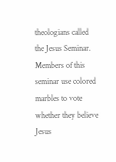theologians called the Jesus Seminar. Members of this seminar use colored marbles to vote whether they believe Jesus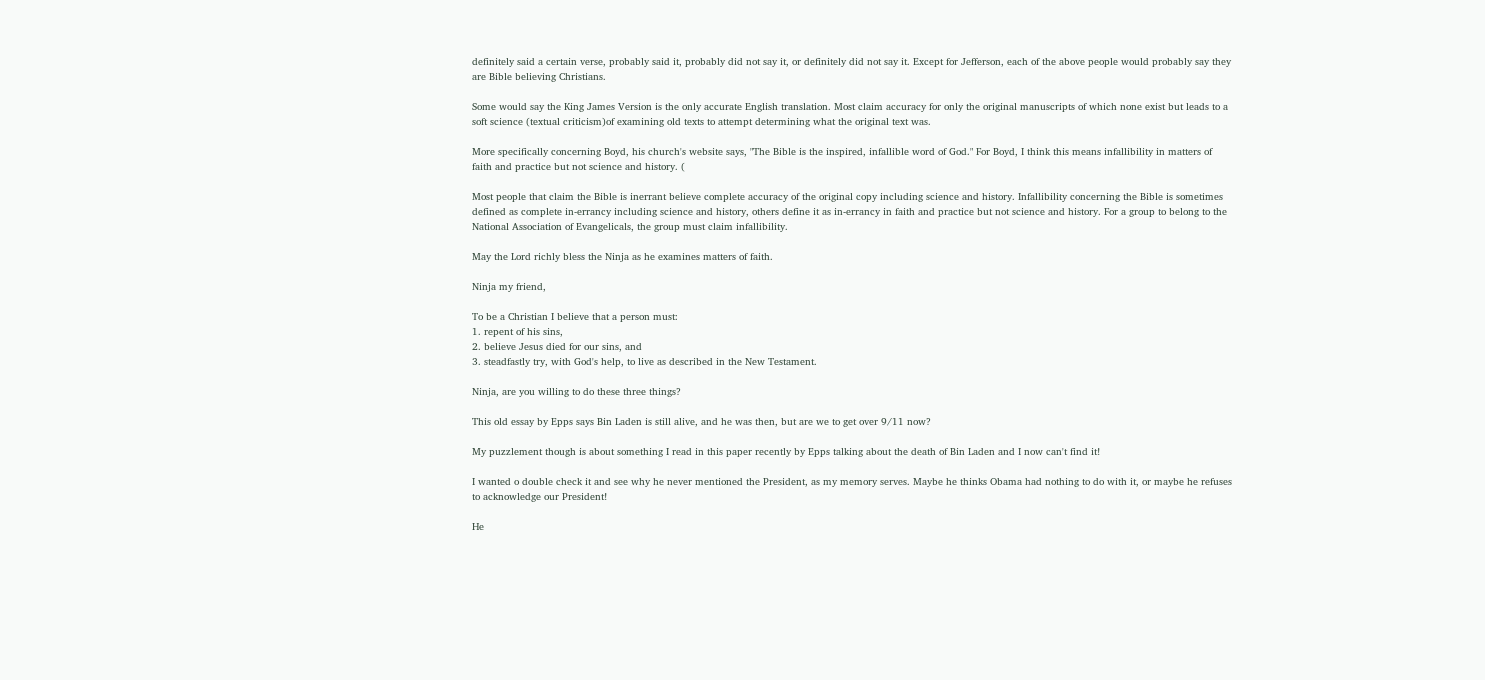definitely said a certain verse, probably said it, probably did not say it, or definitely did not say it. Except for Jefferson, each of the above people would probably say they are Bible believing Christians.

Some would say the King James Version is the only accurate English translation. Most claim accuracy for only the original manuscripts of which none exist but leads to a soft science (textual criticism)of examining old texts to attempt determining what the original text was.

More specifically concerning Boyd, his church's website says, "The Bible is the inspired, infallible word of God." For Boyd, I think this means infallibility in matters of faith and practice but not science and history. (

Most people that claim the Bible is inerrant believe complete accuracy of the original copy including science and history. Infallibility concerning the Bible is sometimes defined as complete in-errancy including science and history, others define it as in-errancy in faith and practice but not science and history. For a group to belong to the National Association of Evangelicals, the group must claim infallibility.

May the Lord richly bless the Ninja as he examines matters of faith.

Ninja my friend,

To be a Christian I believe that a person must:
1. repent of his sins,
2. believe Jesus died for our sins, and
3. steadfastly try, with God's help, to live as described in the New Testament.

Ninja, are you willing to do these three things?

This old essay by Epps says Bin Laden is still alive, and he was then, but are we to get over 9/11 now?

My puzzlement though is about something I read in this paper recently by Epps talking about the death of Bin Laden and I now can't find it!

I wanted o double check it and see why he never mentioned the President, as my memory serves. Maybe he thinks Obama had nothing to do with it, or maybe he refuses to acknowledge our President!

He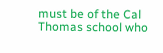must be of the Cal Thomas school who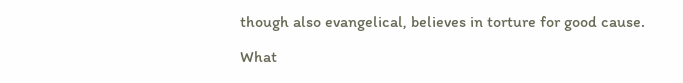though also evangelical, believes in torture for good cause.

What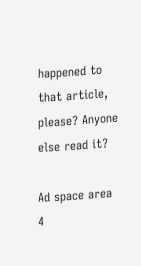happened to that article, please? Anyone else read it?

Ad space area 4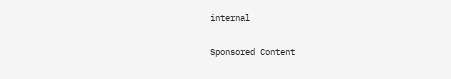internal

Sponsored Content